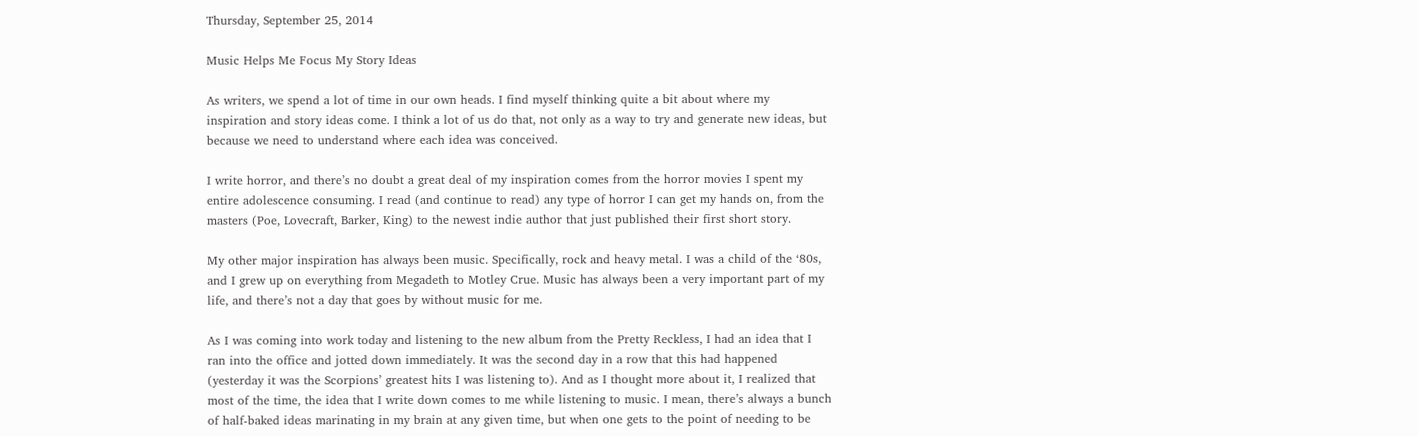Thursday, September 25, 2014

Music Helps Me Focus My Story Ideas

As writers, we spend a lot of time in our own heads. I find myself thinking quite a bit about where my inspiration and story ideas come. I think a lot of us do that, not only as a way to try and generate new ideas, but because we need to understand where each idea was conceived.

I write horror, and there’s no doubt a great deal of my inspiration comes from the horror movies I spent my entire adolescence consuming. I read (and continue to read) any type of horror I can get my hands on, from the masters (Poe, Lovecraft, Barker, King) to the newest indie author that just published their first short story.

My other major inspiration has always been music. Specifically, rock and heavy metal. I was a child of the ‘80s, and I grew up on everything from Megadeth to Motley Crue. Music has always been a very important part of my life, and there’s not a day that goes by without music for me.

As I was coming into work today and listening to the new album from the Pretty Reckless, I had an idea that I ran into the office and jotted down immediately. It was the second day in a row that this had happened (yesterday it was the Scorpions’ greatest hits I was listening to). And as I thought more about it, I realized that most of the time, the idea that I write down comes to me while listening to music. I mean, there’s always a bunch of half-baked ideas marinating in my brain at any given time, but when one gets to the point of needing to be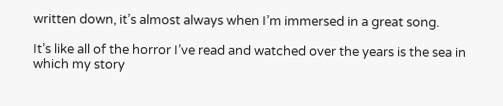written down, it’s almost always when I’m immersed in a great song.

It’s like all of the horror I’ve read and watched over the years is the sea in which my story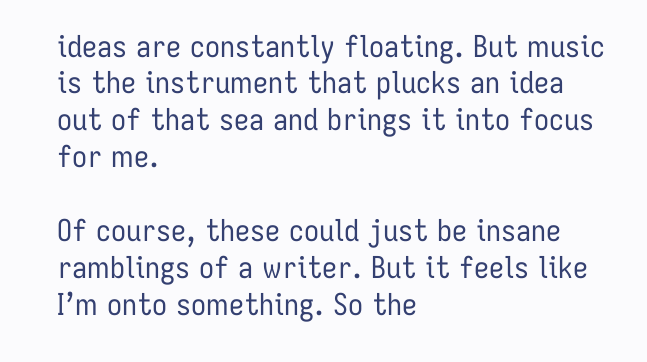ideas are constantly floating. But music is the instrument that plucks an idea out of that sea and brings it into focus for me.

Of course, these could just be insane ramblings of a writer. But it feels like I’m onto something. So the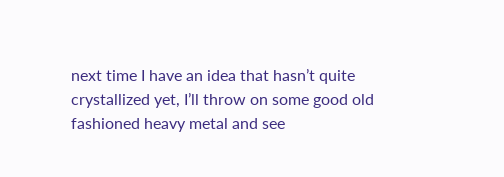next time I have an idea that hasn’t quite crystallized yet, I’ll throw on some good old fashioned heavy metal and see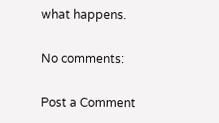what happens.

No comments:

Post a Comment